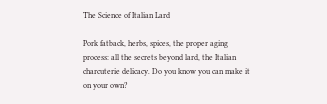The Science of Italian Lard

Pork fatback, herbs, spices, the proper aging process: all the secrets beyond lard, the Italian charcuterie delicacy. Do you know you can make it on your own?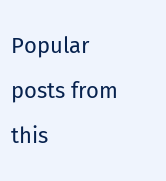Popular posts from this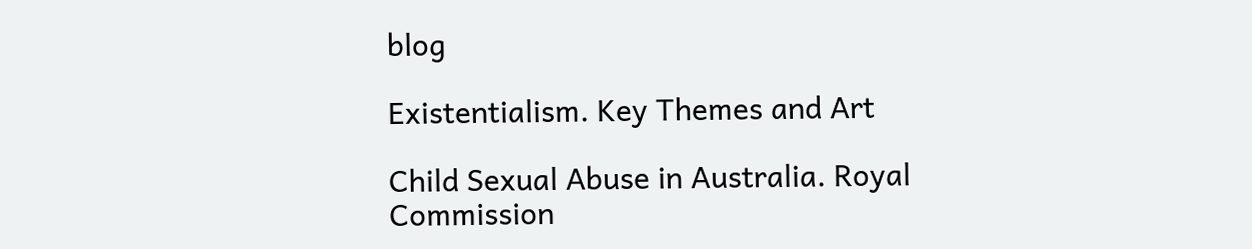blog

Existentialism. Key Themes and Art

Child Sexual Abuse in Australia. Royal Commission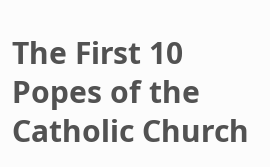The First 10 Popes of the Catholic Church